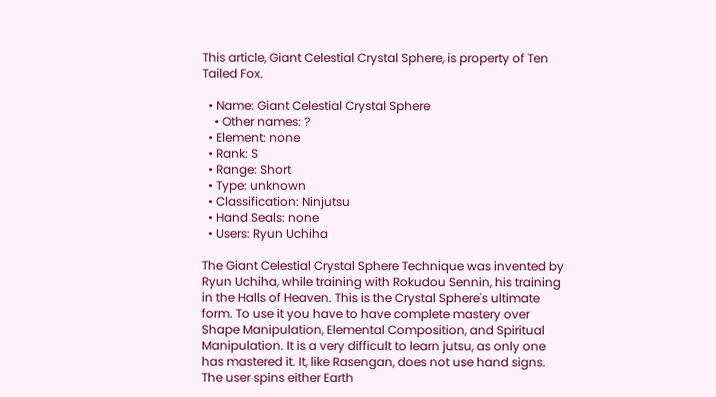This article, Giant Celestial Crystal Sphere, is property of Ten Tailed Fox.

  • Name: Giant Celestial Crystal Sphere
    • Other names: ?
  • Element: none
  • Rank: S
  • Range: Short
  • Type: unknown
  • Classification: Ninjutsu
  • Hand Seals: none
  • Users: Ryun Uchiha

The Giant Celestial Crystal Sphere Technique was invented by Ryun Uchiha, while training with Rokudou Sennin, his training in the Halls of Heaven. This is the Crystal Sphere's ultimate form. To use it you have to have complete mastery over Shape Manipulation, Elemental Composition, and Spiritual Manipulation. It is a very difficult to learn jutsu, as only one has mastered it. It, like Rasengan, does not use hand signs. The user spins either Earth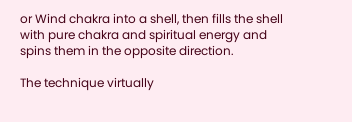or Wind chakra into a shell, then fills the shell with pure chakra and spiritual energy and spins them in the opposite direction.

The technique virtually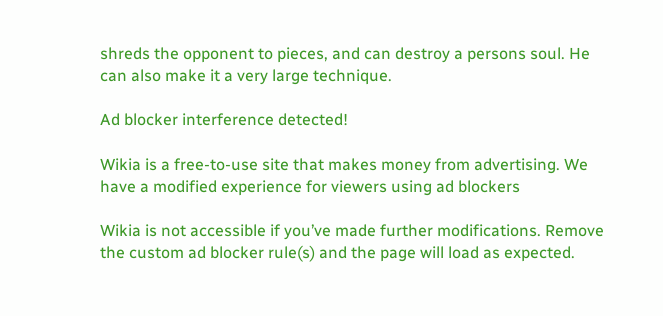shreds the opponent to pieces, and can destroy a persons soul. He can also make it a very large technique.

Ad blocker interference detected!

Wikia is a free-to-use site that makes money from advertising. We have a modified experience for viewers using ad blockers

Wikia is not accessible if you’ve made further modifications. Remove the custom ad blocker rule(s) and the page will load as expected.